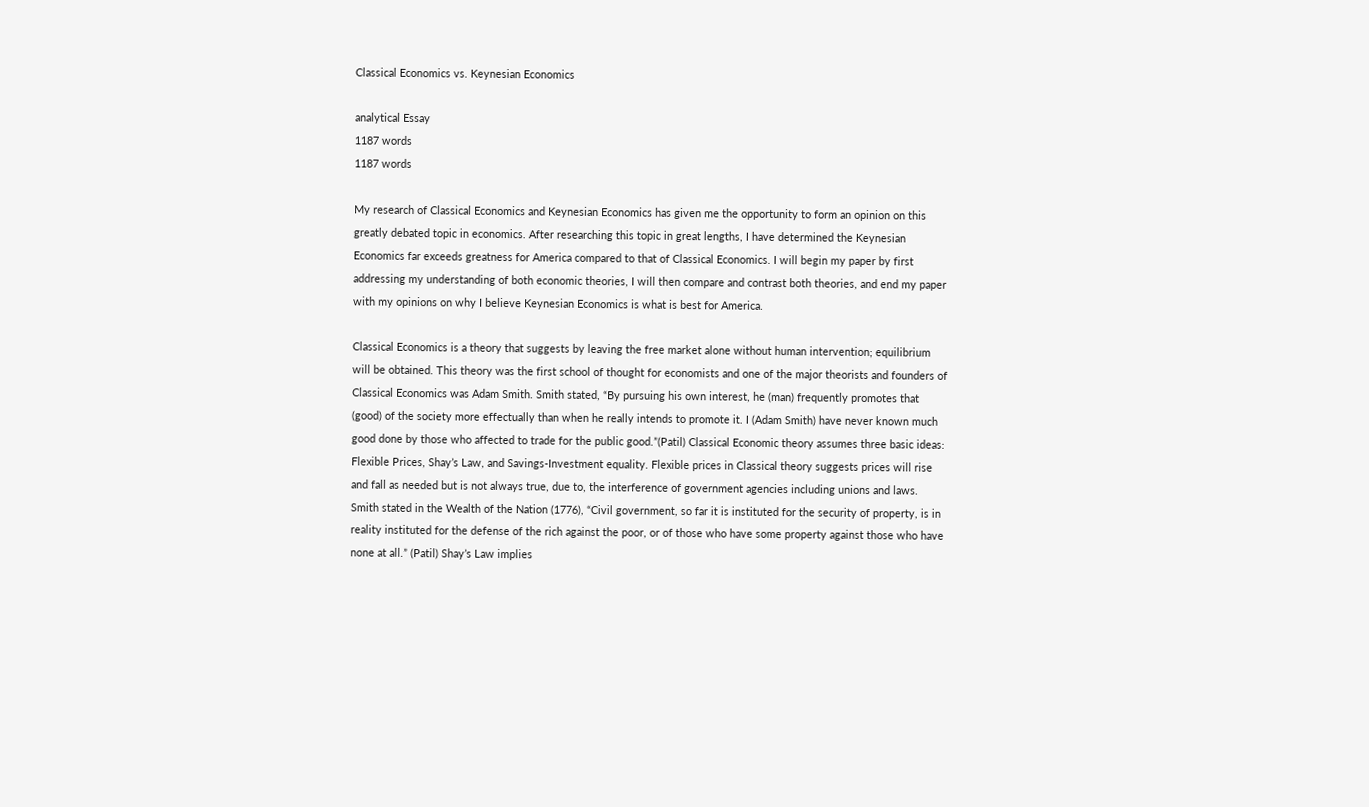Classical Economics vs. Keynesian Economics

analytical Essay
1187 words
1187 words

My research of Classical Economics and Keynesian Economics has given me the opportunity to form an opinion on this greatly debated topic in economics. After researching this topic in great lengths, I have determined the Keynesian Economics far exceeds greatness for America compared to that of Classical Economics. I will begin my paper by first addressing my understanding of both economic theories, I will then compare and contrast both theories, and end my paper with my opinions on why I believe Keynesian Economics is what is best for America.

Classical Economics is a theory that suggests by leaving the free market alone without human intervention; equilibrium will be obtained. This theory was the first school of thought for economists and one of the major theorists and founders of Classical Economics was Adam Smith. Smith stated, “By pursuing his own interest, he (man) frequently promotes that (good) of the society more effectually than when he really intends to promote it. I (Adam Smith) have never known much good done by those who affected to trade for the public good.”(Patil) Classical Economic theory assumes three basic ideas: Flexible Prices, Shay’s Law, and Savings-Investment equality. Flexible prices in Classical theory suggests prices will rise and fall as needed but is not always true, due to, the interference of government agencies including unions and laws. Smith stated in the Wealth of the Nation (1776), “Civil government, so far it is instituted for the security of property, is in reality instituted for the defense of the rich against the poor, or of those who have some property against those who have none at all.” (Patil) Shay’s Law implies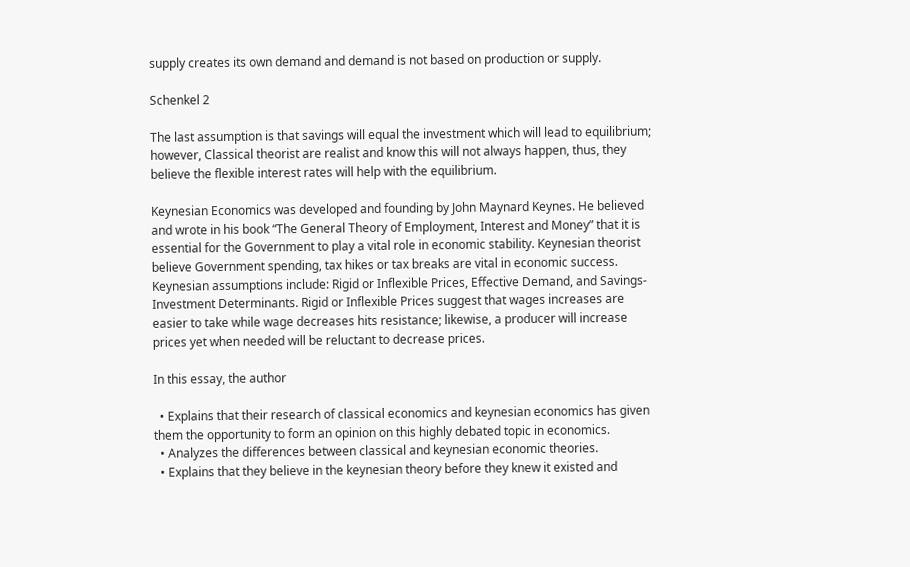supply creates its own demand and demand is not based on production or supply.

Schenkel 2

The last assumption is that savings will equal the investment which will lead to equilibrium; however, Classical theorist are realist and know this will not always happen, thus, they believe the flexible interest rates will help with the equilibrium.

Keynesian Economics was developed and founding by John Maynard Keynes. He believed and wrote in his book “The General Theory of Employment, Interest and Money” that it is essential for the Government to play a vital role in economic stability. Keynesian theorist believe Government spending, tax hikes or tax breaks are vital in economic success. Keynesian assumptions include: Rigid or Inflexible Prices, Effective Demand, and Savings-Investment Determinants. Rigid or Inflexible Prices suggest that wages increases are easier to take while wage decreases hits resistance; likewise, a producer will increase prices yet when needed will be reluctant to decrease prices.

In this essay, the author

  • Explains that their research of classical economics and keynesian economics has given them the opportunity to form an opinion on this highly debated topic in economics.
  • Analyzes the differences between classical and keynesian economic theories.
  • Explains that they believe in the keynesian theory before they knew it existed and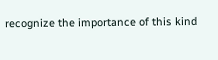recognize the importance of this kind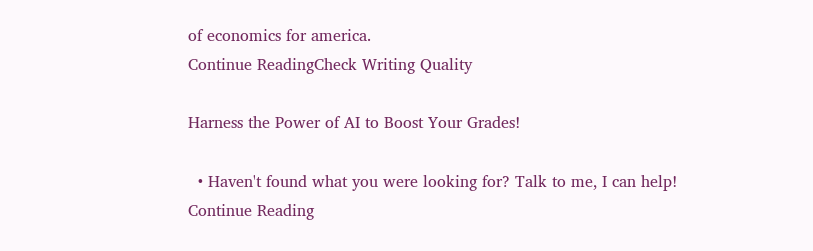of economics for america.
Continue ReadingCheck Writing Quality

Harness the Power of AI to Boost Your Grades!

  • Haven't found what you were looking for? Talk to me, I can help!
Continue Reading